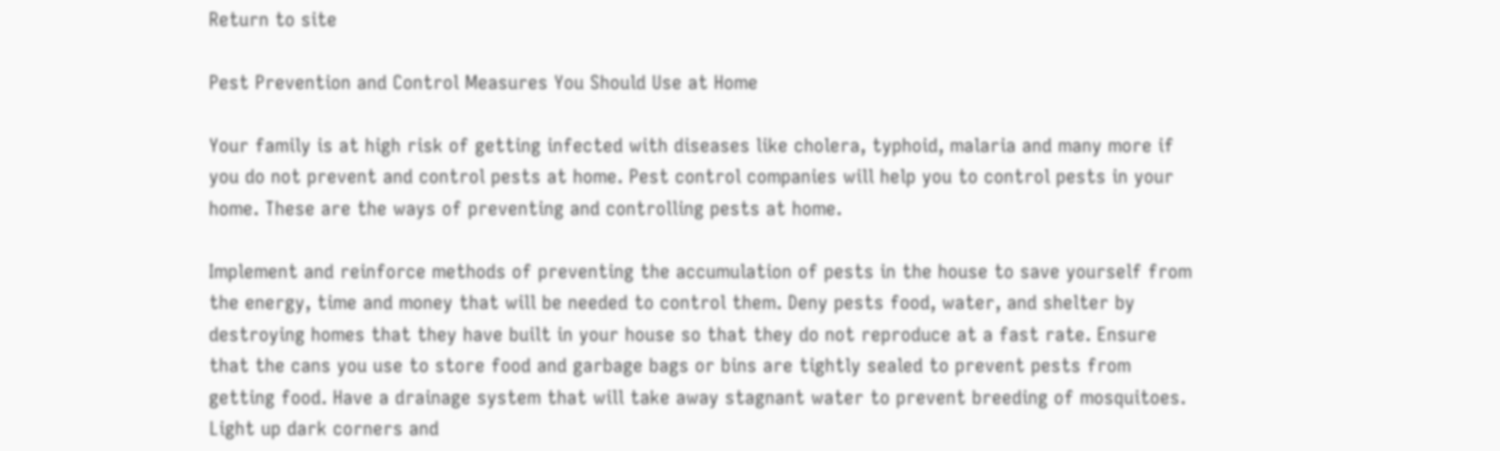Return to site

Pest Prevention and Control Measures You Should Use at Home

Your family is at high risk of getting infected with diseases like cholera, typhoid, malaria and many more if you do not prevent and control pests at home. Pest control companies will help you to control pests in your home. These are the ways of preventing and controlling pests at home.

Implement and reinforce methods of preventing the accumulation of pests in the house to save yourself from the energy, time and money that will be needed to control them. Deny pests food, water, and shelter by destroying homes that they have built in your house so that they do not reproduce at a fast rate. Ensure that the cans you use to store food and garbage bags or bins are tightly sealed to prevent pests from getting food. Have a drainage system that will take away stagnant water to prevent breeding of mosquitoes. Light up dark corners and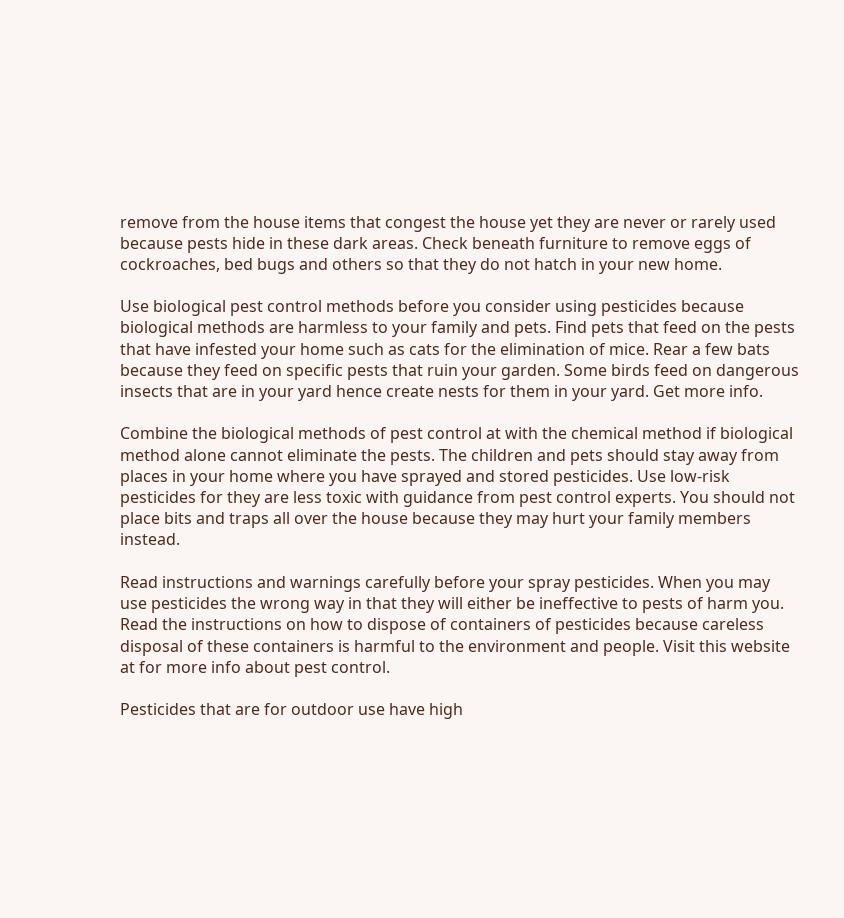remove from the house items that congest the house yet they are never or rarely used because pests hide in these dark areas. Check beneath furniture to remove eggs of cockroaches, bed bugs and others so that they do not hatch in your new home.

Use biological pest control methods before you consider using pesticides because biological methods are harmless to your family and pets. Find pets that feed on the pests that have infested your home such as cats for the elimination of mice. Rear a few bats because they feed on specific pests that ruin your garden. Some birds feed on dangerous insects that are in your yard hence create nests for them in your yard. Get more info.

Combine the biological methods of pest control at with the chemical method if biological method alone cannot eliminate the pests. The children and pets should stay away from places in your home where you have sprayed and stored pesticides. Use low-risk pesticides for they are less toxic with guidance from pest control experts. You should not place bits and traps all over the house because they may hurt your family members instead.

Read instructions and warnings carefully before your spray pesticides. When you may use pesticides the wrong way in that they will either be ineffective to pests of harm you. Read the instructions on how to dispose of containers of pesticides because careless disposal of these containers is harmful to the environment and people. Visit this website at for more info about pest control.

Pesticides that are for outdoor use have high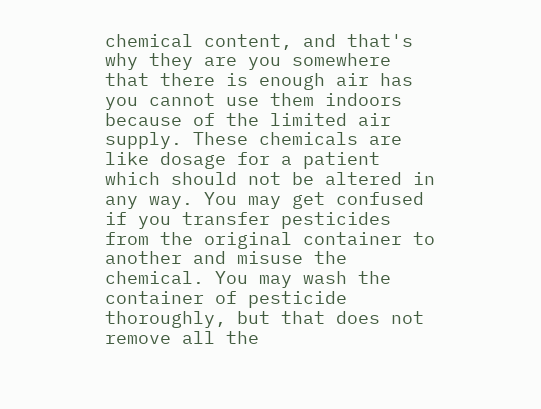chemical content, and that's why they are you somewhere that there is enough air has you cannot use them indoors because of the limited air supply. These chemicals are like dosage for a patient which should not be altered in any way. You may get confused if you transfer pesticides from the original container to another and misuse the chemical. You may wash the container of pesticide thoroughly, but that does not remove all the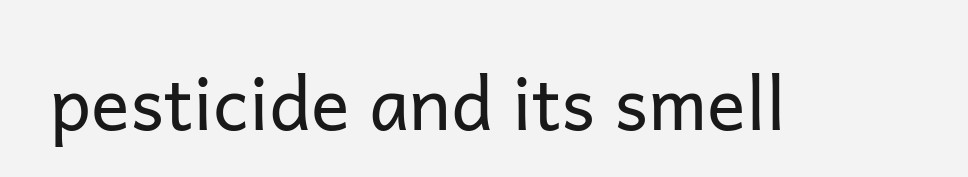pesticide and its smell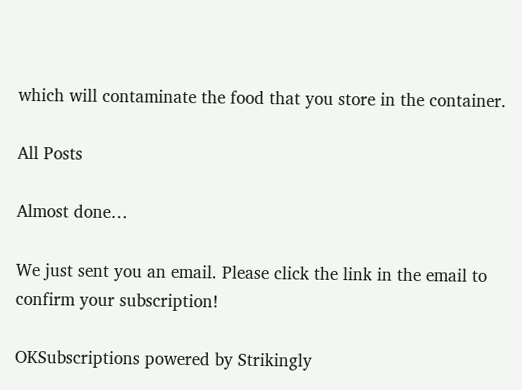which will contaminate the food that you store in the container.

All Posts

Almost done…

We just sent you an email. Please click the link in the email to confirm your subscription!

OKSubscriptions powered by Strikingly